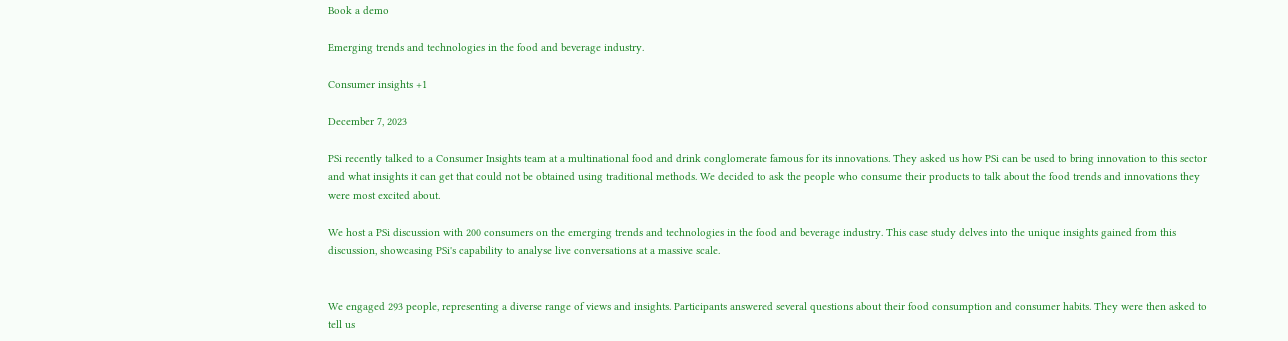Book a demo

Emerging trends and technologies in the food and beverage industry.

Consumer insights +1

December 7, 2023

PSi recently talked to a Consumer Insights team at a multinational food and drink conglomerate famous for its innovations. They asked us how PSi can be used to bring innovation to this sector and what insights it can get that could not be obtained using traditional methods. We decided to ask the people who consume their products to talk about the food trends and innovations they were most excited about.

We host a PSi discussion with 200 consumers on the emerging trends and technologies in the food and beverage industry. This case study delves into the unique insights gained from this discussion, showcasing PSi's capability to analyse live conversations at a massive scale.


We engaged 293 people, representing a diverse range of views and insights. Participants answered several questions about their food consumption and consumer habits. They were then asked to tell us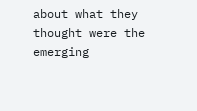about what they thought were the emerging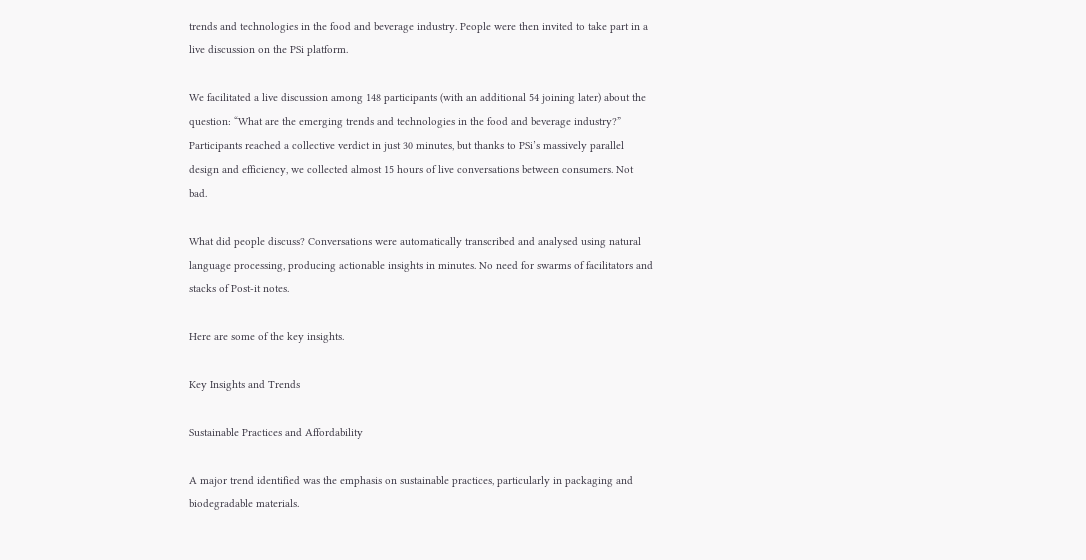trends and technologies in the food and beverage industry. People were then invited to take part in a live discussion on the PSi platform.

We facilitated a live discussion among 148 participants (with an additional 54 joining later) about the question: “What are the emerging trends and technologies in the food and beverage industry?” Participants reached a collective verdict in just 30 minutes, but thanks to PSi’s massively parallel design and efficiency, we collected almost 15 hours of live conversations between consumers. Not bad.

What did people discuss? Conversations were automatically transcribed and analysed using natural language processing, producing actionable insights in minutes. No need for swarms of facilitators and stacks of Post-it notes.

Here are some of the key insights.

Key Insights and Trends

Sustainable Practices and Affordability

A major trend identified was the emphasis on sustainable practices, particularly in packaging and biodegradable materials.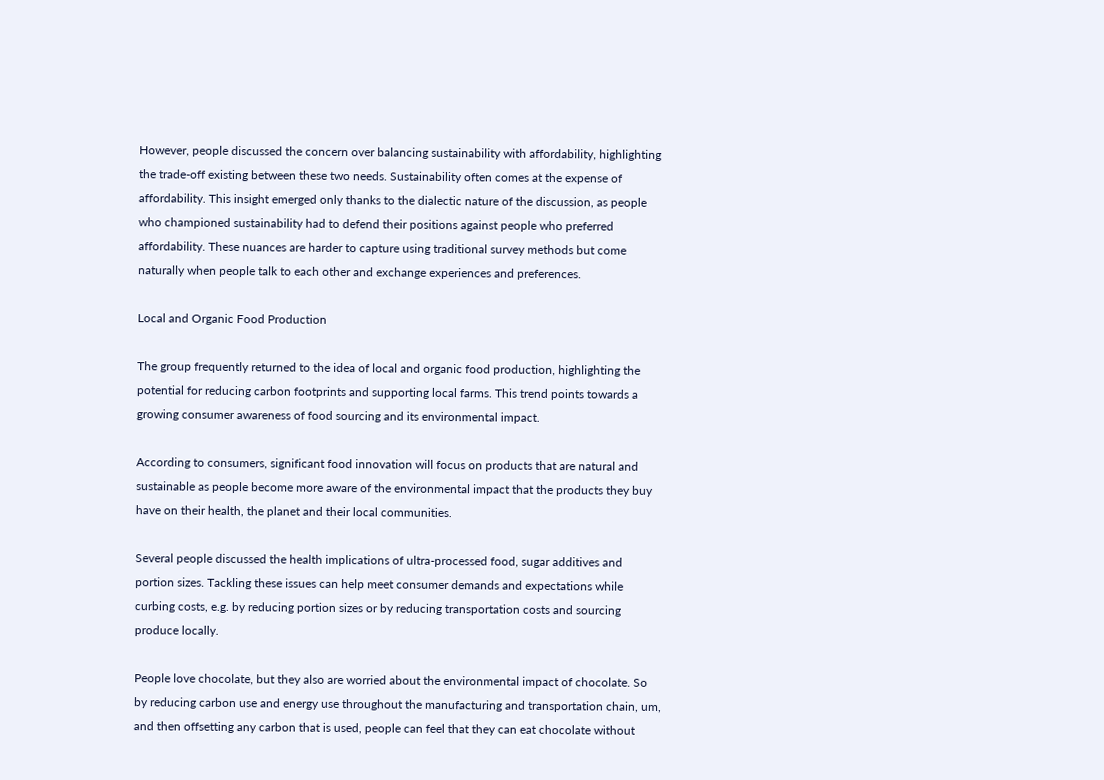However, people discussed the concern over balancing sustainability with affordability, highlighting the trade-off existing between these two needs. Sustainability often comes at the expense of affordability. This insight emerged only thanks to the dialectic nature of the discussion, as people who championed sustainability had to defend their positions against people who preferred affordability. These nuances are harder to capture using traditional survey methods but come naturally when people talk to each other and exchange experiences and preferences.

Local and Organic Food Production

The group frequently returned to the idea of local and organic food production, highlighting the potential for reducing carbon footprints and supporting local farms. This trend points towards a growing consumer awareness of food sourcing and its environmental impact.

According to consumers, significant food innovation will focus on products that are natural and sustainable as people become more aware of the environmental impact that the products they buy have on their health, the planet and their local communities.

Several people discussed the health implications of ultra-processed food, sugar additives and portion sizes. Tackling these issues can help meet consumer demands and expectations while curbing costs, e.g. by reducing portion sizes or by reducing transportation costs and sourcing produce locally.

People love chocolate, but they also are worried about the environmental impact of chocolate. So by reducing carbon use and energy use throughout the manufacturing and transportation chain, um, and then offsetting any carbon that is used, people can feel that they can eat chocolate without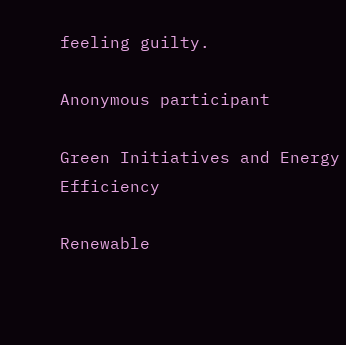feeling guilty.

Anonymous participant

Green Initiatives and Energy Efficiency

Renewable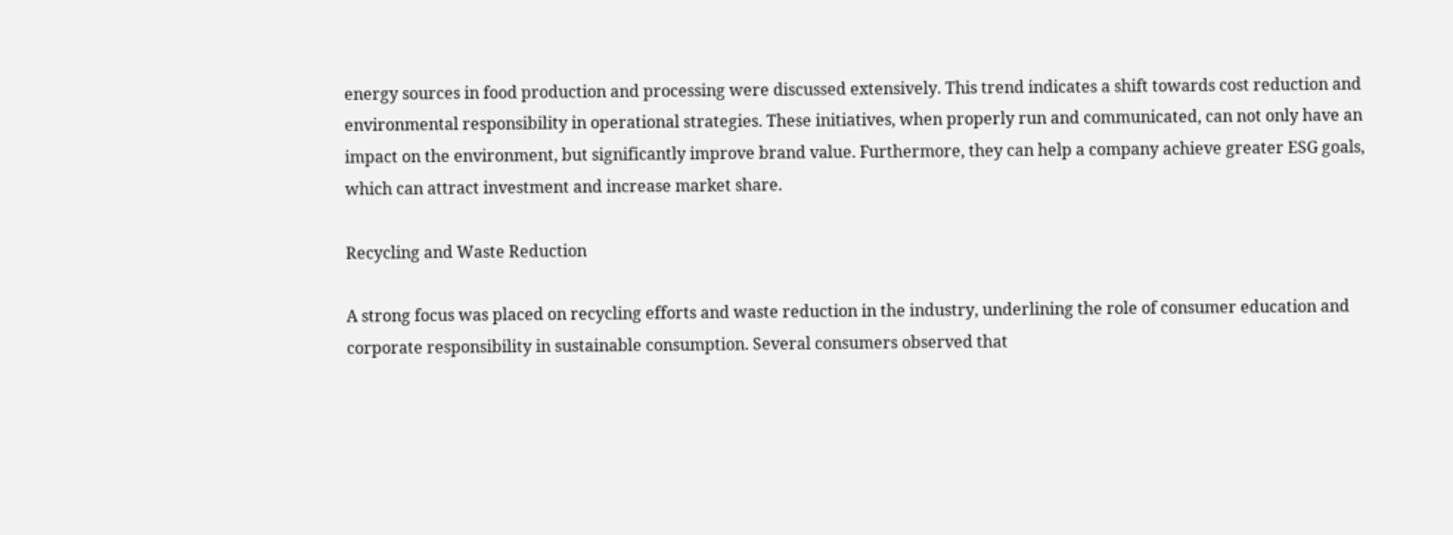energy sources in food production and processing were discussed extensively. This trend indicates a shift towards cost reduction and environmental responsibility in operational strategies. These initiatives, when properly run and communicated, can not only have an impact on the environment, but significantly improve brand value. Furthermore, they can help a company achieve greater ESG goals, which can attract investment and increase market share.

Recycling and Waste Reduction

A strong focus was placed on recycling efforts and waste reduction in the industry, underlining the role of consumer education and corporate responsibility in sustainable consumption. Several consumers observed that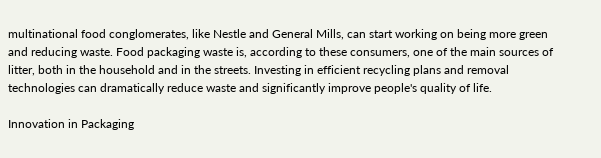multinational food conglomerates, like Nestle and General Mills, can start working on being more green and reducing waste. Food packaging waste is, according to these consumers, one of the main sources of litter, both in the household and in the streets. Investing in efficient recycling plans and removal technologies can dramatically reduce waste and significantly improve people's quality of life.

Innovation in Packaging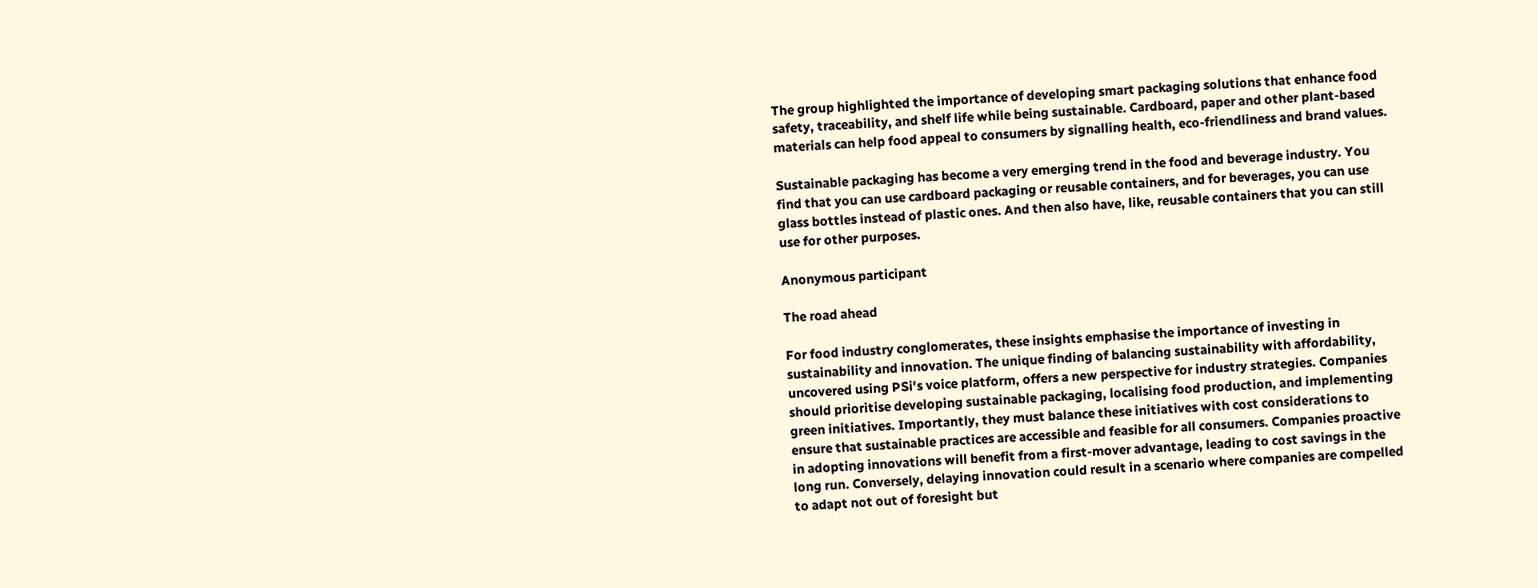The group highlighted the importance of developing smart packaging solutions that enhance food safety, traceability, and shelf life while being sustainable. Cardboard, paper and other plant-based materials can help food appeal to consumers by signalling health, eco-friendliness and brand values.

Sustainable packaging has become a very emerging trend in the food and beverage industry. You find that you can use cardboard packaging or reusable containers, and for beverages, you can use glass bottles instead of plastic ones. And then also have, like, reusable containers that you can still use for other purposes.

Anonymous participant

The road ahead

For food industry conglomerates, these insights emphasise the importance of investing in sustainability and innovation. The unique finding of balancing sustainability with affordability, uncovered using PSi's voice platform, offers a new perspective for industry strategies. Companies should prioritise developing sustainable packaging, localising food production, and implementing green initiatives. Importantly, they must balance these initiatives with cost considerations to ensure that sustainable practices are accessible and feasible for all consumers. Companies proactive in adopting innovations will benefit from a first-mover advantage, leading to cost savings in the long run. Conversely, delaying innovation could result in a scenario where companies are compelled to adapt not out of foresight but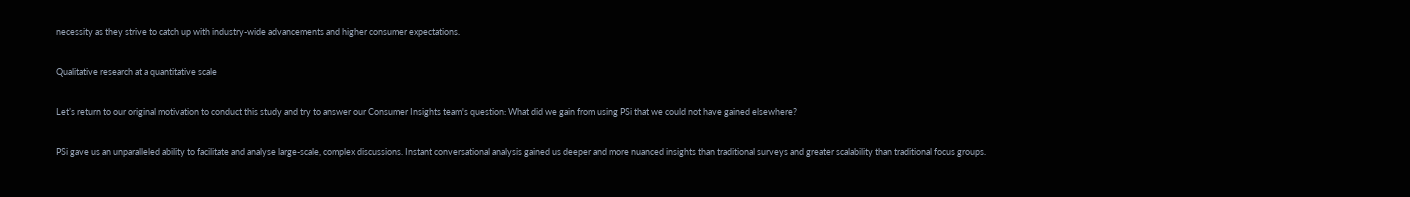necessity as they strive to catch up with industry-wide advancements and higher consumer expectations.

Qualitative research at a quantitative scale

Let’s return to our original motivation to conduct this study and try to answer our Consumer Insights team's question: What did we gain from using PSi that we could not have gained elsewhere?

PSi gave us an unparalleled ability to facilitate and analyse large-scale, complex discussions. Instant conversational analysis gained us deeper and more nuanced insights than traditional surveys and greater scalability than traditional focus groups.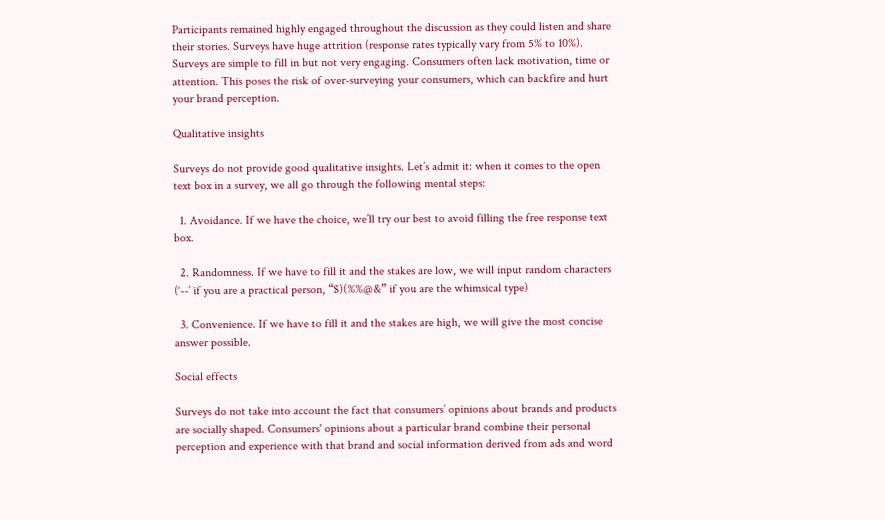Participants remained highly engaged throughout the discussion as they could listen and share their stories. Surveys have huge attrition (response rates typically vary from 5% to 10%). Surveys are simple to fill in but not very engaging. Consumers often lack motivation, time or attention. This poses the risk of over-surveying your consumers, which can backfire and hurt your brand perception.

Qualitative insights

Surveys do not provide good qualitative insights. Let’s admit it: when it comes to the open text box in a survey, we all go through the following mental steps:

  1. Avoidance. If we have the choice, we’ll try our best to avoid filling the free response text box.

  2. Randomness. If we have to fill it and the stakes are low, we will input random characters (‘--’ if you are a practical person, “$)(%%@&” if you are the whimsical type)

  3. Convenience. If we have to fill it and the stakes are high, we will give the most concise answer possible.

Social effects

Surveys do not take into account the fact that consumers’ opinions about brands and products are socially shaped. Consumers' opinions about a particular brand combine their personal perception and experience with that brand and social information derived from ads and word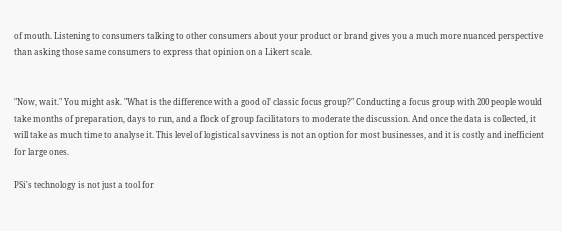of mouth. Listening to consumers talking to other consumers about your product or brand gives you a much more nuanced perspective than asking those same consumers to express that opinion on a Likert scale.


"Now, wait." You might ask. "What is the difference with a good ol’ classic focus group?" Conducting a focus group with 200 people would take months of preparation, days to run, and a flock of group facilitators to moderate the discussion. And once the data is collected, it will take as much time to analyse it. This level of logistical savviness is not an option for most businesses, and it is costly and inefficient for large ones.

PSi's technology is not just a tool for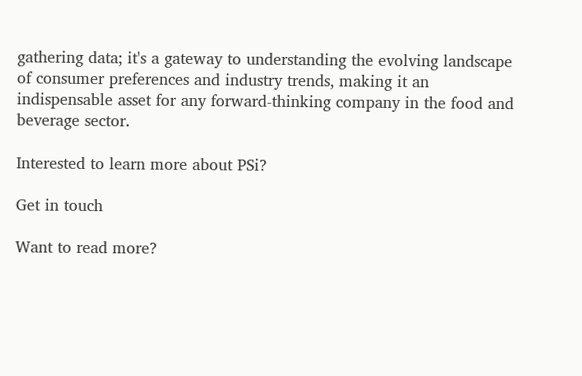gathering data; it's a gateway to understanding the evolving landscape of consumer preferences and industry trends, making it an indispensable asset for any forward-thinking company in the food and beverage sector.

Interested to learn more about PSi?

Get in touch

Want to read more?